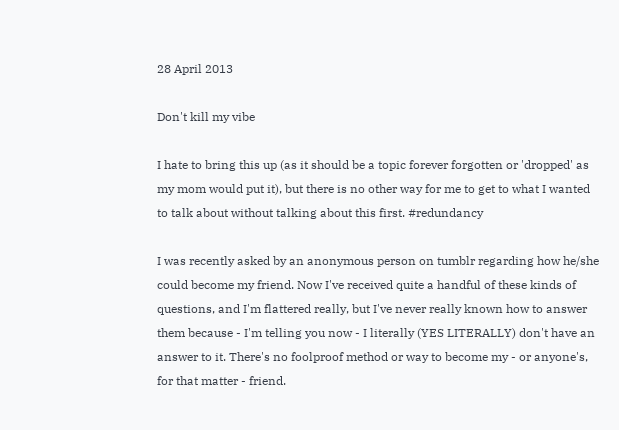28 April 2013

Don't kill my vibe

I hate to bring this up (as it should be a topic forever forgotten or 'dropped' as my mom would put it), but there is no other way for me to get to what I wanted to talk about without talking about this first. #redundancy

I was recently asked by an anonymous person on tumblr regarding how he/she could become my friend. Now I've received quite a handful of these kinds of questions, and I'm flattered really, but I've never really known how to answer them because - I'm telling you now - I literally (YES LITERALLY) don't have an answer to it. There's no foolproof method or way to become my - or anyone's, for that matter - friend.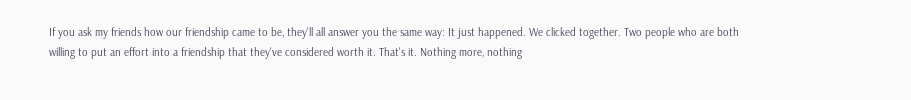If you ask my friends how our friendship came to be, they'll all answer you the same way: It just happened. We clicked together. Two people who are both willing to put an effort into a friendship that they've considered worth it. That's it. Nothing more, nothing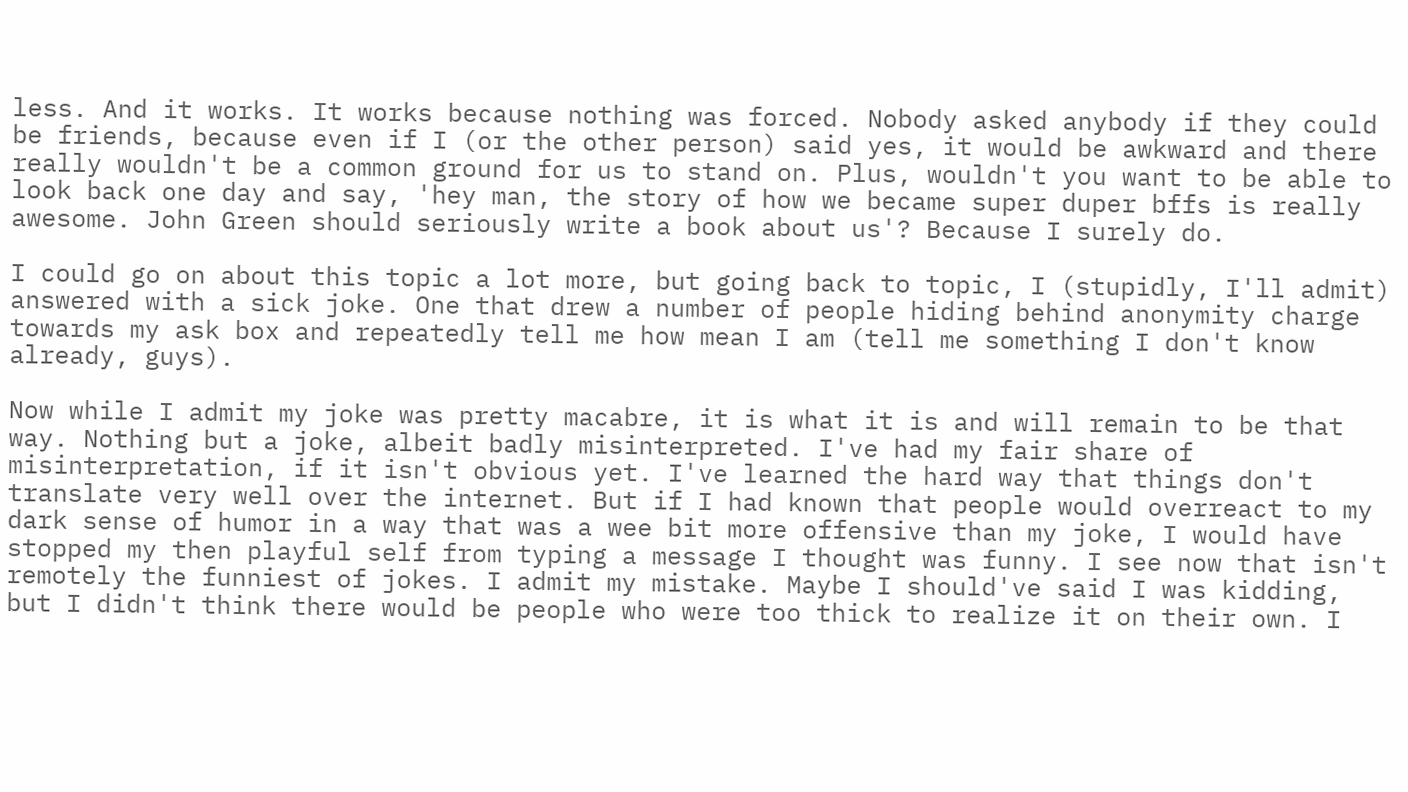less. And it works. It works because nothing was forced. Nobody asked anybody if they could be friends, because even if I (or the other person) said yes, it would be awkward and there really wouldn't be a common ground for us to stand on. Plus, wouldn't you want to be able to look back one day and say, 'hey man, the story of how we became super duper bffs is really awesome. John Green should seriously write a book about us'? Because I surely do.

I could go on about this topic a lot more, but going back to topic, I (stupidly, I'll admit) answered with a sick joke. One that drew a number of people hiding behind anonymity charge towards my ask box and repeatedly tell me how mean I am (tell me something I don't know already, guys).

Now while I admit my joke was pretty macabre, it is what it is and will remain to be that way. Nothing but a joke, albeit badly misinterpreted. I've had my fair share of misinterpretation, if it isn't obvious yet. I've learned the hard way that things don't translate very well over the internet. But if I had known that people would overreact to my dark sense of humor in a way that was a wee bit more offensive than my joke, I would have stopped my then playful self from typing a message I thought was funny. I see now that isn't remotely the funniest of jokes. I admit my mistake. Maybe I should've said I was kidding, but I didn't think there would be people who were too thick to realize it on their own. I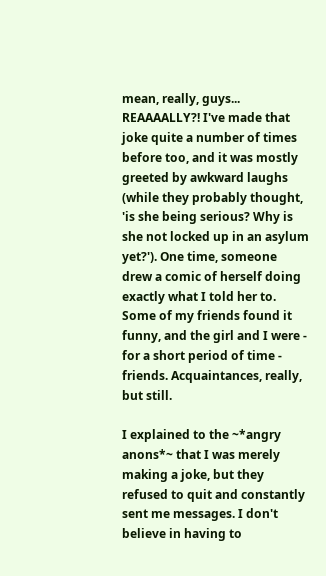mean, really, guys... REAAAALLY?! I've made that joke quite a number of times before too, and it was mostly greeted by awkward laughs (while they probably thought, 'is she being serious? Why is she not locked up in an asylum yet?'). One time, someone drew a comic of herself doing exactly what I told her to. Some of my friends found it funny, and the girl and I were - for a short period of time - friends. Acquaintances, really, but still.

I explained to the ~*angry anons*~ that I was merely making a joke, but they refused to quit and constantly sent me messages. I don't believe in having to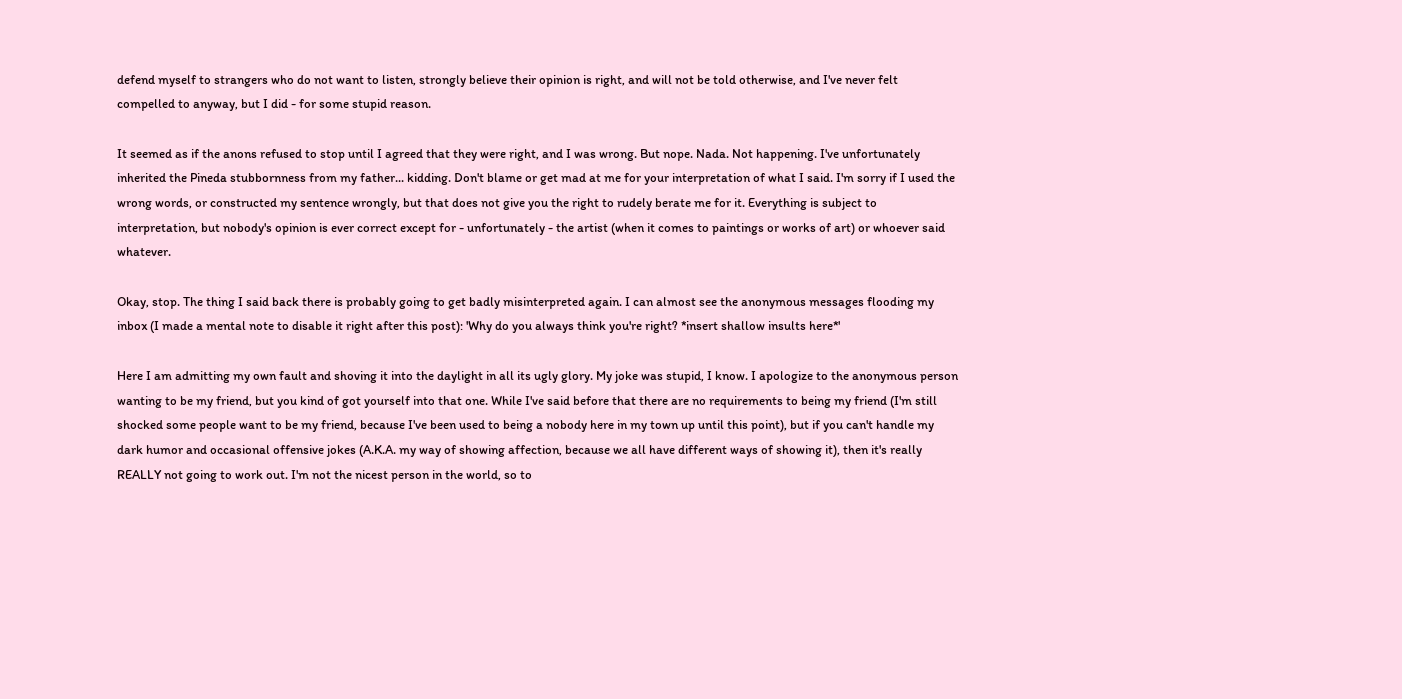defend myself to strangers who do not want to listen, strongly believe their opinion is right, and will not be told otherwise, and I've never felt compelled to anyway, but I did - for some stupid reason.

It seemed as if the anons refused to stop until I agreed that they were right, and I was wrong. But nope. Nada. Not happening. I've unfortunately inherited the Pineda stubbornness from my father... kidding. Don't blame or get mad at me for your interpretation of what I said. I'm sorry if I used the wrong words, or constructed my sentence wrongly, but that does not give you the right to rudely berate me for it. Everything is subject to interpretation, but nobody's opinion is ever correct except for - unfortunately - the artist (when it comes to paintings or works of art) or whoever said whatever.

Okay, stop. The thing I said back there is probably going to get badly misinterpreted again. I can almost see the anonymous messages flooding my inbox (I made a mental note to disable it right after this post): 'Why do you always think you're right? *insert shallow insults here*'

Here I am admitting my own fault and shoving it into the daylight in all its ugly glory. My joke was stupid, I know. I apologize to the anonymous person wanting to be my friend, but you kind of got yourself into that one. While I've said before that there are no requirements to being my friend (I'm still shocked some people want to be my friend, because I've been used to being a nobody here in my town up until this point), but if you can't handle my dark humor and occasional offensive jokes (A.K.A. my way of showing affection, because we all have different ways of showing it), then it's really REALLY not going to work out. I'm not the nicest person in the world, so to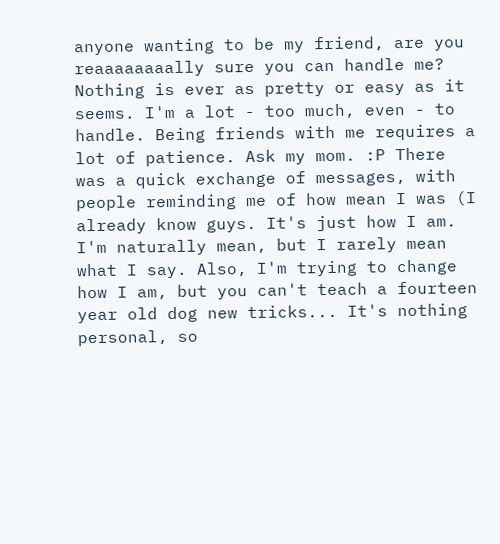anyone wanting to be my friend, are you reaaaaaaaally sure you can handle me? Nothing is ever as pretty or easy as it seems. I'm a lot - too much, even - to handle. Being friends with me requires a lot of patience. Ask my mom. :P There was a quick exchange of messages, with people reminding me of how mean I was (I already know guys. It's just how I am. I'm naturally mean, but I rarely mean what I say. Also, I'm trying to change how I am, but you can't teach a fourteen year old dog new tricks... It's nothing personal, so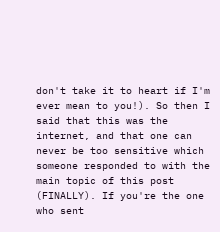don't take it to heart if I'm ever mean to you!). So then I said that this was the internet, and that one can never be too sensitive which someone responded to with the main topic of this post (FINALLY). If you're the one who sent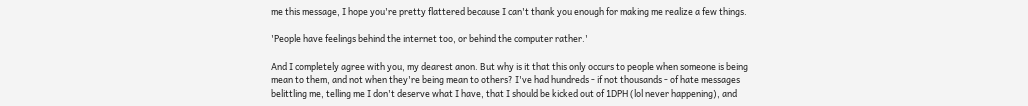me this message, I hope you're pretty flattered because I can't thank you enough for making me realize a few things.

'People have feelings behind the internet too, or behind the computer rather.'

And I completely agree with you, my dearest anon. But why is it that this only occurs to people when someone is being mean to them, and not when they're being mean to others? I've had hundreds - if not thousands - of hate messages belittling me, telling me I don't deserve what I have, that I should be kicked out of 1DPH (lol never happening), and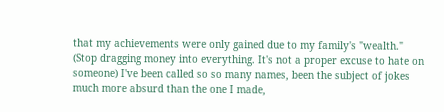that my achievements were only gained due to my family's "wealth." (Stop dragging money into everything. It's not a proper excuse to hate on someone) I've been called so so many names, been the subject of jokes much more absurd than the one I made,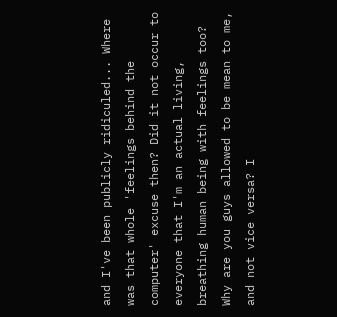and I've been publicly ridiculed... Where was that whole 'feelings behind the computer' excuse then? Did it not occur to everyone that I'm an actual living, breathing human being with feelings too? Why are you guys allowed to be mean to me, and not vice versa? I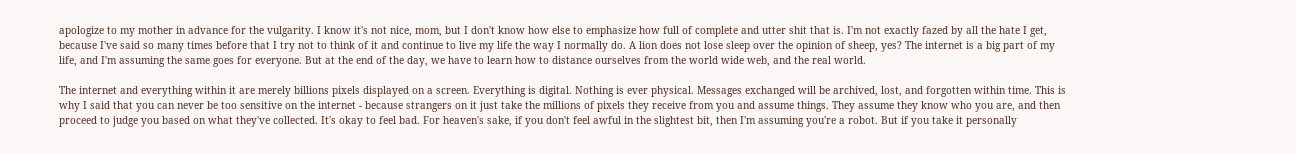apologize to my mother in advance for the vulgarity. I know it's not nice, mom, but I don't know how else to emphasize how full of complete and utter shit that is. I'm not exactly fazed by all the hate I get, because I've said so many times before that I try not to think of it and continue to live my life the way I normally do. A lion does not lose sleep over the opinion of sheep, yes? The internet is a big part of my life, and I'm assuming the same goes for everyone. But at the end of the day, we have to learn how to distance ourselves from the world wide web, and the real world.

The internet and everything within it are merely billions pixels displayed on a screen. Everything is digital. Nothing is ever physical. Messages exchanged will be archived, lost, and forgotten within time. This is why I said that you can never be too sensitive on the internet - because strangers on it just take the millions of pixels they receive from you and assume things. They assume they know who you are, and then proceed to judge you based on what they've collected. It's okay to feel bad. For heaven's sake, if you don't feel awful in the slightest bit, then I'm assuming you're a robot. But if you take it personally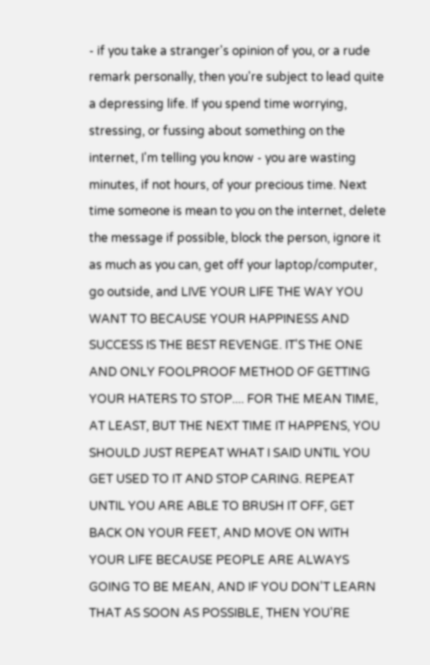- if you take a stranger's opinion of you, or a rude remark personally, then you're subject to lead quite a depressing life. If you spend time worrying, stressing, or fussing about something on the internet, I'm telling you know - you are wasting minutes, if not hours, of your precious time. Next time someone is mean to you on the internet, delete the message if possible, block the person, ignore it as much as you can, get off your laptop/computer, go outside, and LIVE YOUR LIFE THE WAY YOU WANT TO BECAUSE YOUR HAPPINESS AND SUCCESS IS THE BEST REVENGE. IT'S THE ONE AND ONLY FOOLPROOF METHOD OF GETTING YOUR HATERS TO STOP.... FOR THE MEAN TIME, AT LEAST, BUT THE NEXT TIME IT HAPPENS, YOU SHOULD JUST REPEAT WHAT I SAID UNTIL YOU GET USED TO IT AND STOP CARING. REPEAT UNTIL YOU ARE ABLE TO BRUSH IT OFF, GET BACK ON YOUR FEET, AND MOVE ON WITH YOUR LIFE BECAUSE PEOPLE ARE ALWAYS GOING TO BE MEAN, AND IF YOU DON'T LEARN THAT AS SOON AS POSSIBLE, THEN YOU'RE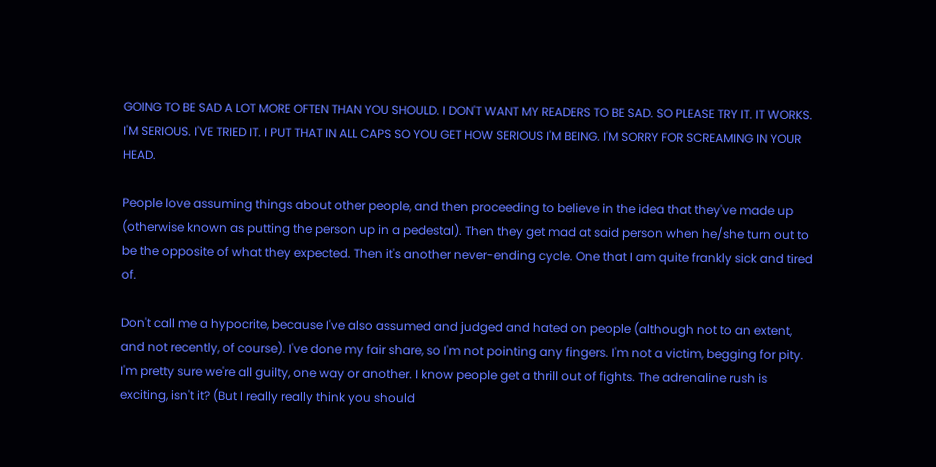GOING TO BE SAD A LOT MORE OFTEN THAN YOU SHOULD. I DON'T WANT MY READERS TO BE SAD. SO PLEASE TRY IT. IT WORKS. I'M SERIOUS. I'VE TRIED IT. I PUT THAT IN ALL CAPS SO YOU GET HOW SERIOUS I'M BEING. I'M SORRY FOR SCREAMING IN YOUR HEAD.

People love assuming things about other people, and then proceeding to believe in the idea that they've made up (otherwise known as putting the person up in a pedestal). Then they get mad at said person when he/she turn out to be the opposite of what they expected. Then it's another never-ending cycle. One that I am quite frankly sick and tired of.

Don't call me a hypocrite, because I've also assumed and judged and hated on people (although not to an extent, and not recently, of course). I've done my fair share, so I'm not pointing any fingers. I'm not a victim, begging for pity. I'm pretty sure we're all guilty, one way or another. I know people get a thrill out of fights. The adrenaline rush is exciting, isn't it? (But I really really think you should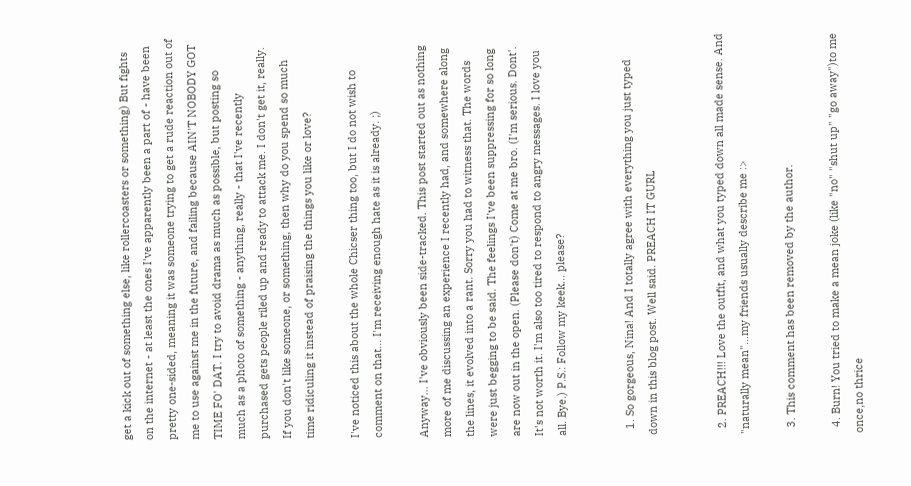get a kick out of something else, like rollercoasters or something) But fights on the internet - at least the ones I've apparently been a part of - have been pretty one-sided, meaning it was someone trying to get a rude reaction out of me to use against me in the future, and failing because AIN'T NOBODY GOT TIME FO' DAT. I try to avoid drama as much as possible, but posting so much as a photo of something - anything, really - that I've recently purchased gets people riled up and ready to attack me. I don't get it, really. If you don't like someone, or something, then why do you spend so much time ridiculing it instead of praising the things you like or love?

I've noticed this about the whole Chicser thing too, but I do not wish to comment on that... I'm receiving enough hate as it is already. ;)

Anyway... I've obviously been side-tracked. This post started out as nothing more of me discussing an experience I recently had, and somewhere along the lines, it evolved into a rant. Sorry you had to witness that. The words were just begging to be said. The feelings I've been suppressing for so long are now out in the open. (Please don't) Come at me bro. (I'm serious. Dont'. It's not worth it. I'm also too tired to respond to angry messages. I love you all. Bye.) P.S.: Follow my keek... please?


  1. So gorgeous, Nina! And I totally agree with everything you just typed down in this blog post. Well said. PREACH IT GURL


  2. PREACH!!! Love the outfit, and what you typed down all made sense. And "naturally mean"...my friends usually describe me :>

  3. This comment has been removed by the author.

  4. Burn! You tried to make a mean joke (like "no" "shut up" "go away")to me once,no thrice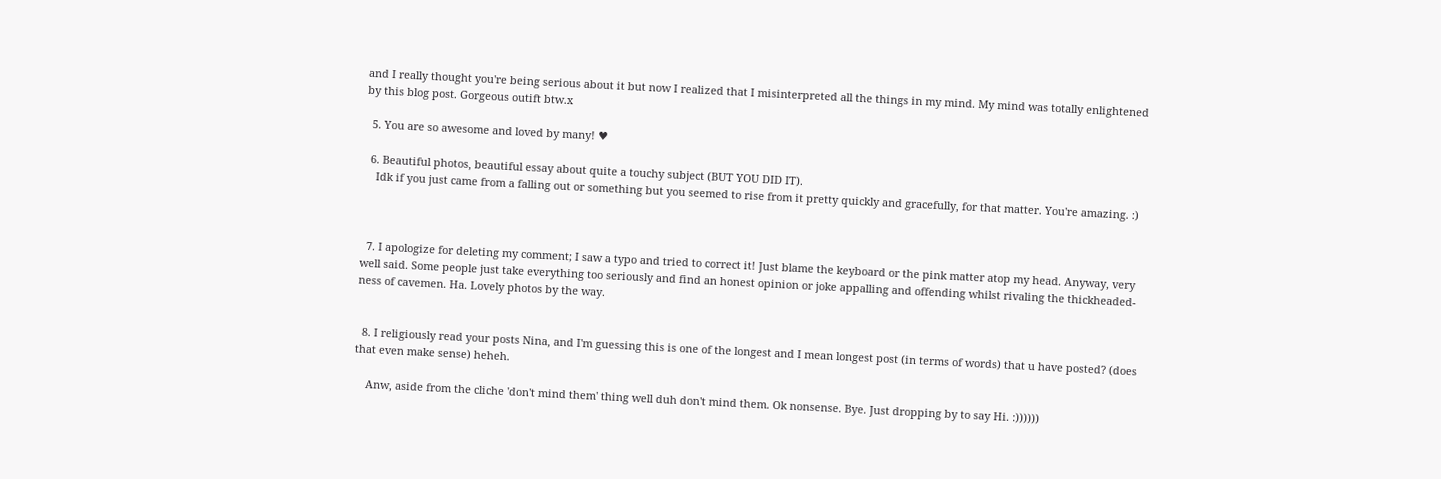and I really thought you're being serious about it but now I realized that I misinterpreted all the things in my mind. My mind was totally enlightened by this blog post. Gorgeous outift btw.x

  5. You are so awesome and loved by many! ♥

  6. Beautiful photos, beautiful essay about quite a touchy subject (BUT YOU DID IT).
    Idk if you just came from a falling out or something but you seemed to rise from it pretty quickly and gracefully, for that matter. You're amazing. :)



  7. I apologize for deleting my comment; I saw a typo and tried to correct it! Just blame the keyboard or the pink matter atop my head. Anyway, very well said. Some people just take everything too seriously and find an honest opinion or joke appalling and offending whilst rivaling the thickheaded-ness of cavemen. Ha. Lovely photos by the way.


  8. I religiously read your posts Nina, and I'm guessing this is one of the longest and I mean longest post (in terms of words) that u have posted? (does that even make sense) heheh.

    Anw, aside from the cliche 'don't mind them' thing well duh don't mind them. Ok nonsense. Bye. Just dropping by to say Hi. :))))))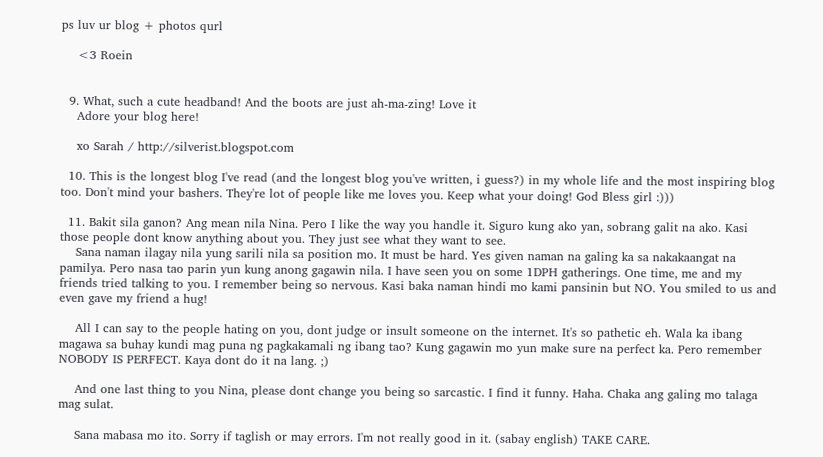ps luv ur blog + photos qurl

    <3 Roein


  9. What, such a cute headband! And the boots are just ah-ma-zing! Love it
    Adore your blog here!

    xo Sarah / http://silverist.blogspot.com

  10. This is the longest blog I've read (and the longest blog you've written, i guess?) in my whole life and the most inspiring blog too. Don't mind your bashers. They're lot of people like me loves you. Keep what your doing! God Bless girl :)))

  11. Bakit sila ganon? Ang mean nila Nina. Pero I like the way you handle it. Siguro kung ako yan, sobrang galit na ako. Kasi those people dont know anything about you. They just see what they want to see.
    Sana naman ilagay nila yung sarili nila sa position mo. It must be hard. Yes given naman na galing ka sa nakakaangat na pamilya. Pero nasa tao parin yun kung anong gagawin nila. I have seen you on some 1DPH gatherings. One time, me and my friends tried talking to you. I remember being so nervous. Kasi baka naman hindi mo kami pansinin but NO. You smiled to us and even gave my friend a hug!

    All I can say to the people hating on you, dont judge or insult someone on the internet. It's so pathetic eh. Wala ka ibang magawa sa buhay kundi mag puna ng pagkakamali ng ibang tao? Kung gagawin mo yun make sure na perfect ka. Pero remember NOBODY IS PERFECT. Kaya dont do it na lang. ;)

    And one last thing to you Nina, please dont change you being so sarcastic. I find it funny. Haha. Chaka ang galing mo talaga mag sulat.

    Sana mabasa mo ito. Sorry if taglish or may errors. I'm not really good in it. (sabay english) TAKE CARE.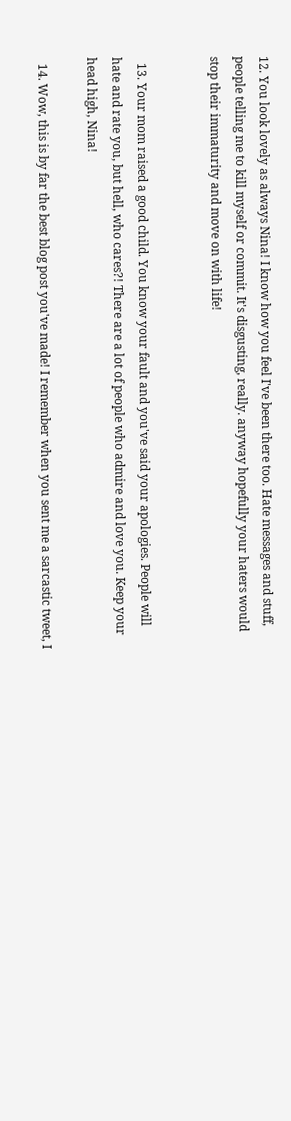12. You look lovely as always Nina! I know how you feel I've been there too. Hate messages and stuff, people telling me to kill myself or commit. It's disgusting, really. anyway hopefully your haters would stop their immaturity and move on with life!


  13. Your mom raised a good child. You know your fault and you've said your apologies. People will hate and rate you, but hell, who cares?! There are a lot of people who admire and love you. Keep your head high, Nina!

  14. Wow, this is by far the best blog post you've made! I remember when you sent me a sarcastic tweet, I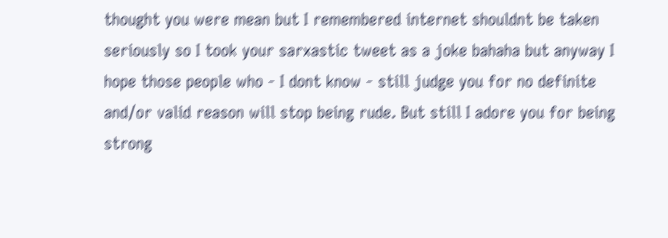thought you were mean but I remembered internet shouldnt be taken seriously so I took your sarxastic tweet as a joke bahaha but anyway I hope those people who - I dont know - still judge you for no definite and/or valid reason will stop being rude. But still I adore you for being strong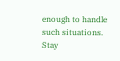enough to handle such situations. Stay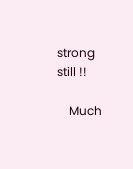strong still !!

    Much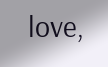love,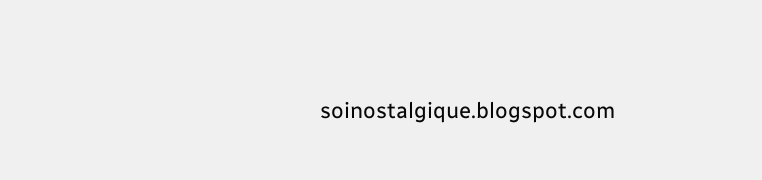soinostalgique.blogspot.com